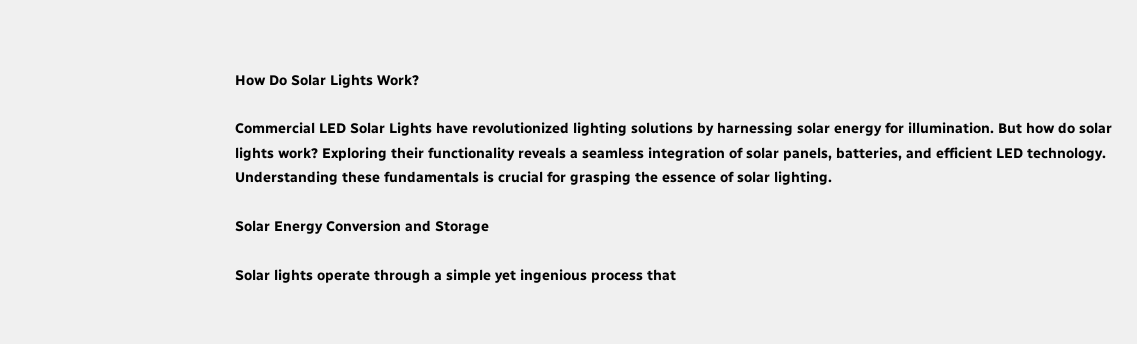How Do Solar Lights Work?

Commercial LED Solar Lights have revolutionized lighting solutions by harnessing solar energy for illumination. But how do solar lights work? Exploring their functionality reveals a seamless integration of solar panels, batteries, and efficient LED technology. Understanding these fundamentals is crucial for grasping the essence of solar lighting.

Solar Energy Conversion and Storage

Solar lights operate through a simple yet ingenious process that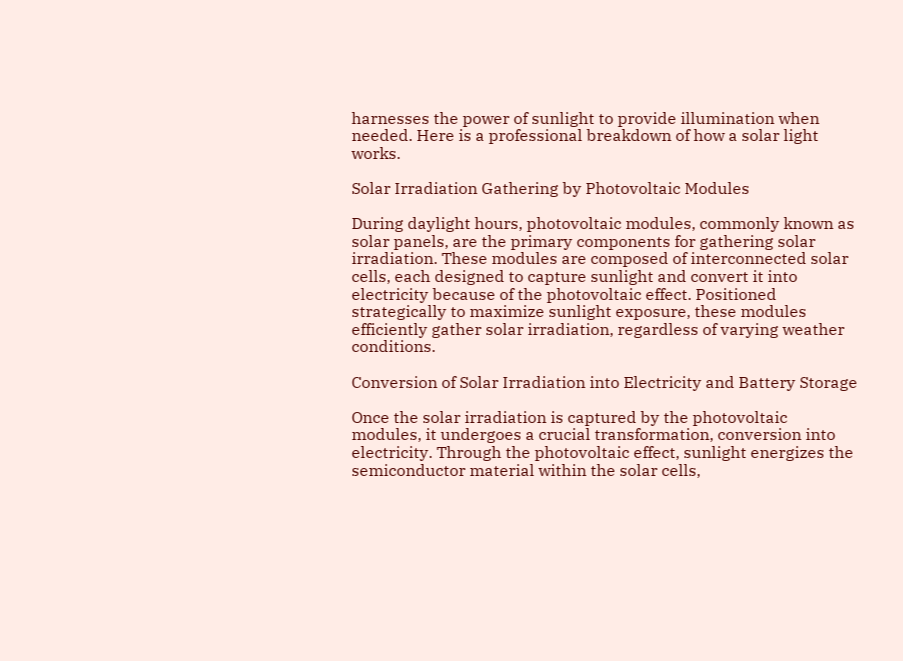harnesses the power of sunlight to provide illumination when needed. Here is a professional breakdown of how a solar light works.

Solar Irradiation Gathering by Photovoltaic Modules

During daylight hours, photovoltaic modules, commonly known as solar panels, are the primary components for gathering solar irradiation. These modules are composed of interconnected solar cells, each designed to capture sunlight and convert it into electricity because of the photovoltaic effect. Positioned strategically to maximize sunlight exposure, these modules efficiently gather solar irradiation, regardless of varying weather conditions.

Conversion of Solar Irradiation into Electricity and Battery Storage

Once the solar irradiation is captured by the photovoltaic modules, it undergoes a crucial transformation, conversion into electricity. Through the photovoltaic effect, sunlight energizes the semiconductor material within the solar cells,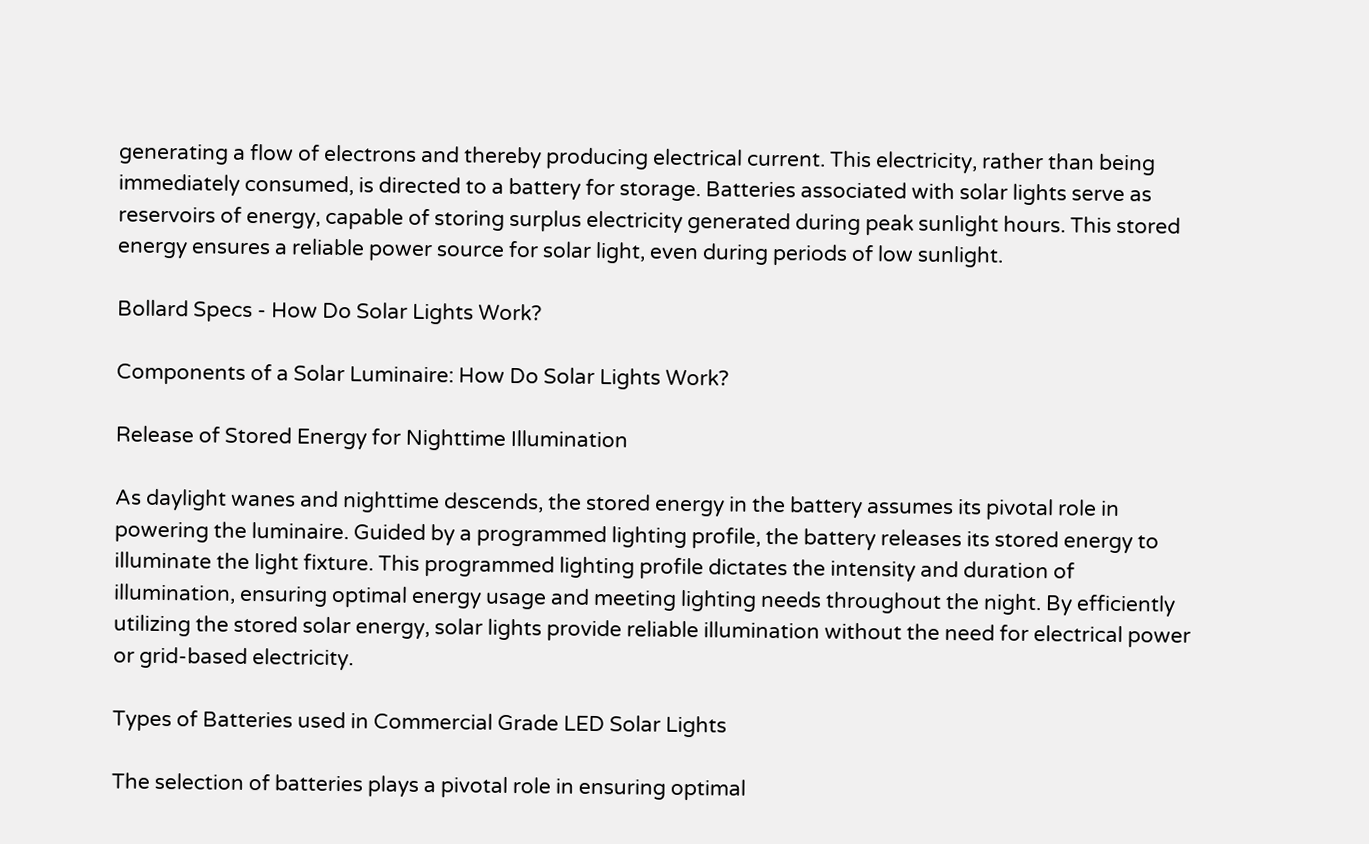generating a flow of electrons and thereby producing electrical current. This electricity, rather than being immediately consumed, is directed to a battery for storage. Batteries associated with solar lights serve as reservoirs of energy, capable of storing surplus electricity generated during peak sunlight hours. This stored energy ensures a reliable power source for solar light, even during periods of low sunlight.

Bollard Specs - How Do Solar Lights Work?

Components of a Solar Luminaire: How Do Solar Lights Work?

Release of Stored Energy for Nighttime Illumination

As daylight wanes and nighttime descends, the stored energy in the battery assumes its pivotal role in powering the luminaire. Guided by a programmed lighting profile, the battery releases its stored energy to illuminate the light fixture. This programmed lighting profile dictates the intensity and duration of illumination, ensuring optimal energy usage and meeting lighting needs throughout the night. By efficiently utilizing the stored solar energy, solar lights provide reliable illumination without the need for electrical power or grid-based electricity.

Types of Batteries used in Commercial Grade LED Solar Lights

The selection of batteries plays a pivotal role in ensuring optimal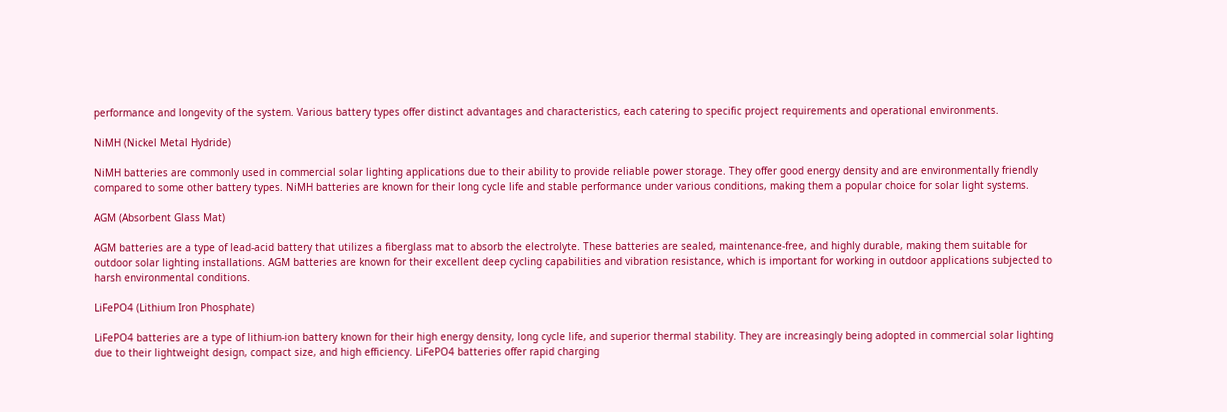performance and longevity of the system. Various battery types offer distinct advantages and characteristics, each catering to specific project requirements and operational environments.

NiMH (Nickel Metal Hydride)

NiMH batteries are commonly used in commercial solar lighting applications due to their ability to provide reliable power storage. They offer good energy density and are environmentally friendly compared to some other battery types. NiMH batteries are known for their long cycle life and stable performance under various conditions, making them a popular choice for solar light systems.

AGM (Absorbent Glass Mat)

AGM batteries are a type of lead-acid battery that utilizes a fiberglass mat to absorb the electrolyte. These batteries are sealed, maintenance-free, and highly durable, making them suitable for outdoor solar lighting installations. AGM batteries are known for their excellent deep cycling capabilities and vibration resistance, which is important for working in outdoor applications subjected to harsh environmental conditions.

LiFePO4 (Lithium Iron Phosphate)

LiFePO4 batteries are a type of lithium-ion battery known for their high energy density, long cycle life, and superior thermal stability. They are increasingly being adopted in commercial solar lighting due to their lightweight design, compact size, and high efficiency. LiFePO4 batteries offer rapid charging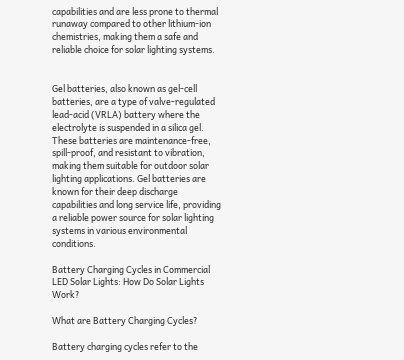capabilities and are less prone to thermal runaway compared to other lithium-ion chemistries, making them a safe and reliable choice for solar lighting systems.


Gel batteries, also known as gel-cell batteries, are a type of valve-regulated lead-acid (VRLA) battery where the electrolyte is suspended in a silica gel. These batteries are maintenance-free, spill-proof, and resistant to vibration, making them suitable for outdoor solar lighting applications. Gel batteries are known for their deep discharge capabilities and long service life, providing a reliable power source for solar lighting systems in various environmental conditions.

Battery Charging Cycles in Commercial LED Solar Lights: How Do Solar Lights Work?

What are Battery Charging Cycles?

Battery charging cycles refer to the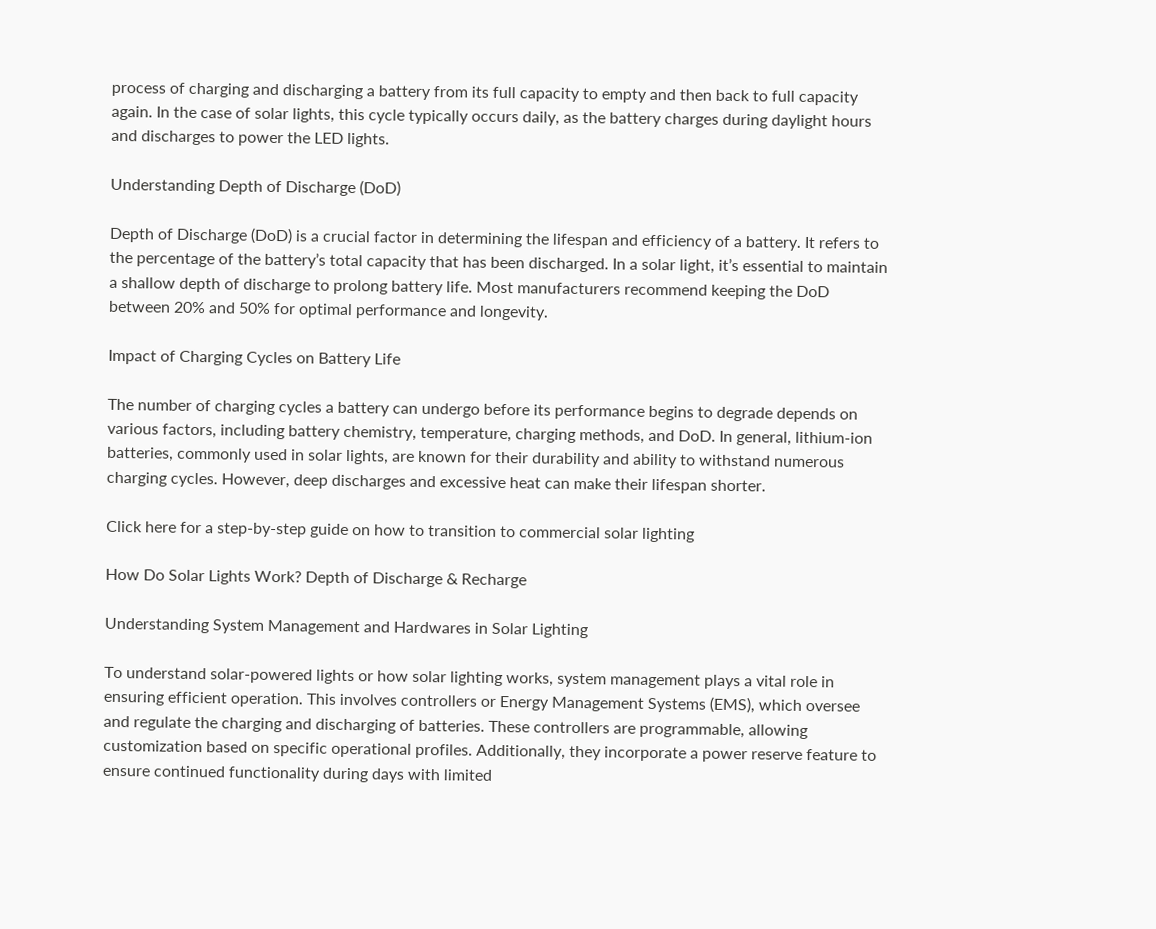process of charging and discharging a battery from its full capacity to empty and then back to full capacity again. In the case of solar lights, this cycle typically occurs daily, as the battery charges during daylight hours and discharges to power the LED lights.

Understanding Depth of Discharge (DoD)

Depth of Discharge (DoD) is a crucial factor in determining the lifespan and efficiency of a battery. It refers to the percentage of the battery’s total capacity that has been discharged. In a solar light, it’s essential to maintain a shallow depth of discharge to prolong battery life. Most manufacturers recommend keeping the DoD between 20% and 50% for optimal performance and longevity.

Impact of Charging Cycles on Battery Life

The number of charging cycles a battery can undergo before its performance begins to degrade depends on various factors, including battery chemistry, temperature, charging methods, and DoD. In general, lithium-ion batteries, commonly used in solar lights, are known for their durability and ability to withstand numerous charging cycles. However, deep discharges and excessive heat can make their lifespan shorter.

Click here for a step-by-step guide on how to transition to commercial solar lighting

How Do Solar Lights Work? Depth of Discharge & Recharge

Understanding System Management and Hardwares in Solar Lighting

To understand solar-powered lights or how solar lighting works, system management plays a vital role in ensuring efficient operation. This involves controllers or Energy Management Systems (EMS), which oversee and regulate the charging and discharging of batteries. These controllers are programmable, allowing customization based on specific operational profiles. Additionally, they incorporate a power reserve feature to ensure continued functionality during days with limited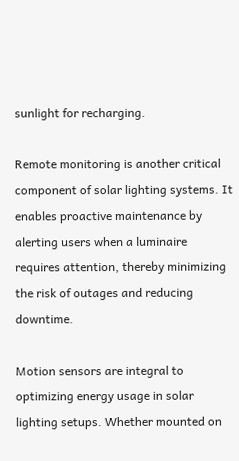sunlight for recharging.

Remote monitoring is another critical component of solar lighting systems. It enables proactive maintenance by alerting users when a luminaire requires attention, thereby minimizing the risk of outages and reducing downtime.

Motion sensors are integral to optimizing energy usage in solar lighting setups. Whether mounted on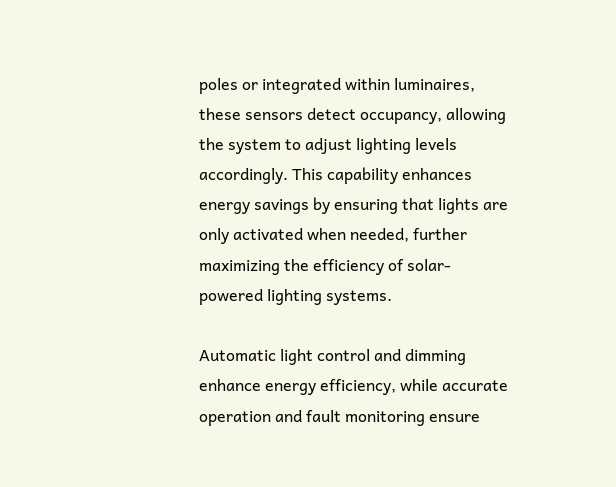poles or integrated within luminaires, these sensors detect occupancy, allowing the system to adjust lighting levels accordingly. This capability enhances energy savings by ensuring that lights are only activated when needed, further maximizing the efficiency of solar-powered lighting systems.

Automatic light control and dimming enhance energy efficiency, while accurate operation and fault monitoring ensure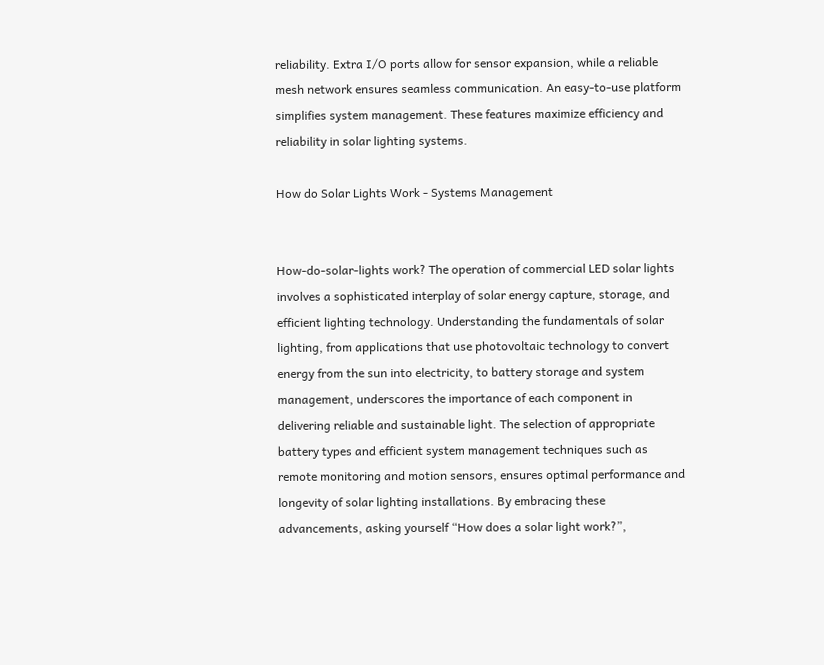reliability. Extra I/O ports allow for sensor expansion, while a reliable mesh network ensures seamless communication. An easy-to-use platform simplifies system management. These features maximize efficiency and reliability in solar lighting systems.

How do Solar Lights Work - Systems Management


How-do-solar-lights work? The operation of commercial LED solar lights involves a sophisticated interplay of solar energy capture, storage, and efficient lighting technology. Understanding the fundamentals of solar lighting, from applications that use photovoltaic technology to convert energy from the sun into electricity, to battery storage and system management, underscores the importance of each component in delivering reliable and sustainable light. The selection of appropriate battery types and efficient system management techniques such as remote monitoring and motion sensors, ensures optimal performance and longevity of solar lighting installations. By embracing these advancements, asking yourself “How does a solar light work?”,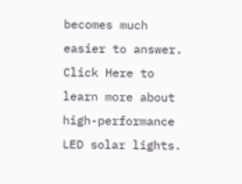becomes much easier to answer. Click Here to learn more about high-performance LED solar lights.